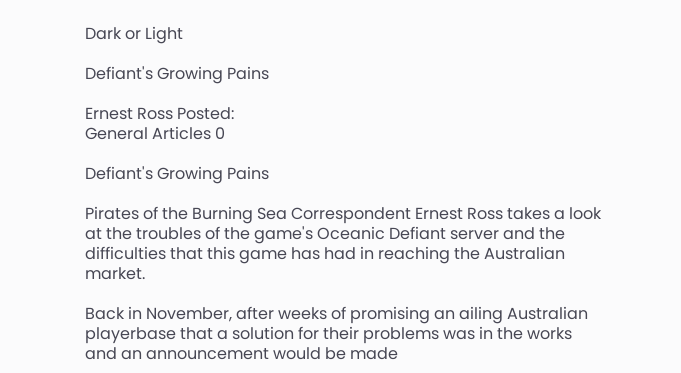Dark or Light

Defiant's Growing Pains

Ernest Ross Posted:
General Articles 0

Defiant's Growing Pains

Pirates of the Burning Sea Correspondent Ernest Ross takes a look at the troubles of the game's Oceanic Defiant server and the difficulties that this game has had in reaching the Australian market.

Back in November, after weeks of promising an ailing Australian playerbase that a solution for their problems was in the works and an announcement would be made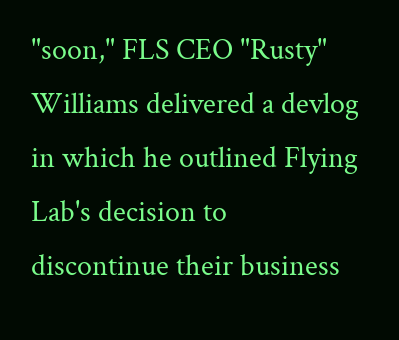"soon," FLS CEO "Rusty" Williams delivered a devlog in which he outlined Flying Lab's decision to discontinue their business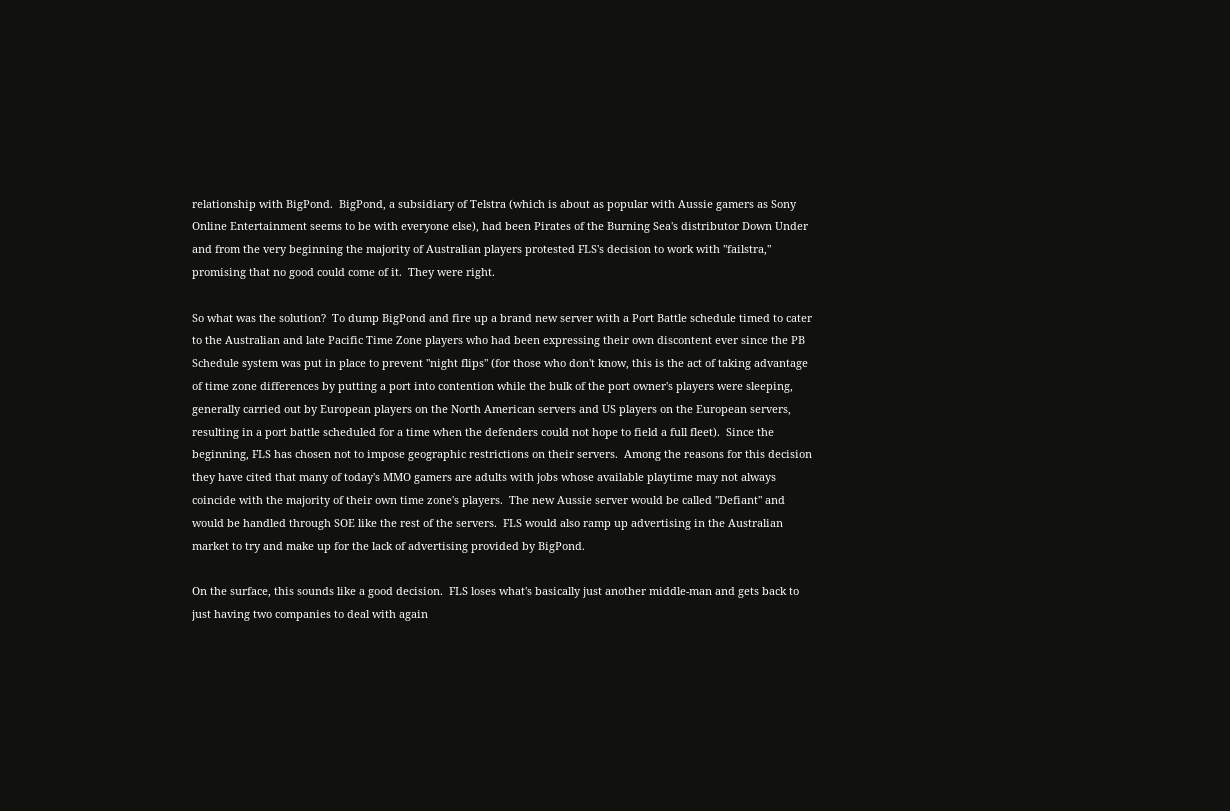relationship with BigPond.  BigPond, a subsidiary of Telstra (which is about as popular with Aussie gamers as Sony Online Entertainment seems to be with everyone else), had been Pirates of the Burning Sea's distributor Down Under and from the very beginning the majority of Australian players protested FLS's decision to work with "failstra," promising that no good could come of it.  They were right.

So what was the solution?  To dump BigPond and fire up a brand new server with a Port Battle schedule timed to cater to the Australian and late Pacific Time Zone players who had been expressing their own discontent ever since the PB Schedule system was put in place to prevent "night flips" (for those who don't know, this is the act of taking advantage of time zone differences by putting a port into contention while the bulk of the port owner's players were sleeping, generally carried out by European players on the North American servers and US players on the European servers, resulting in a port battle scheduled for a time when the defenders could not hope to field a full fleet).  Since the beginning, FLS has chosen not to impose geographic restrictions on their servers.  Among the reasons for this decision they have cited that many of today's MMO gamers are adults with jobs whose available playtime may not always coincide with the majority of their own time zone's players.  The new Aussie server would be called "Defiant" and would be handled through SOE like the rest of the servers.  FLS would also ramp up advertising in the Australian market to try and make up for the lack of advertising provided by BigPond.

On the surface, this sounds like a good decision.  FLS loses what's basically just another middle-man and gets back to just having two companies to deal with again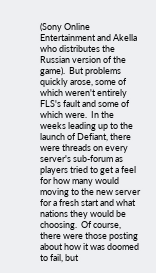(Sony Online Entertainment and Akella who distributes the Russian version of the game).  But problems quickly arose, some of which weren't entirely FLS's fault and some of which were.  In the weeks leading up to the launch of Defiant, there were threads on every server's sub-forum as players tried to get a feel for how many would moving to the new server for a fresh start and what nations they would be choosing.  Of course, there were those posting about how it was doomed to fail, but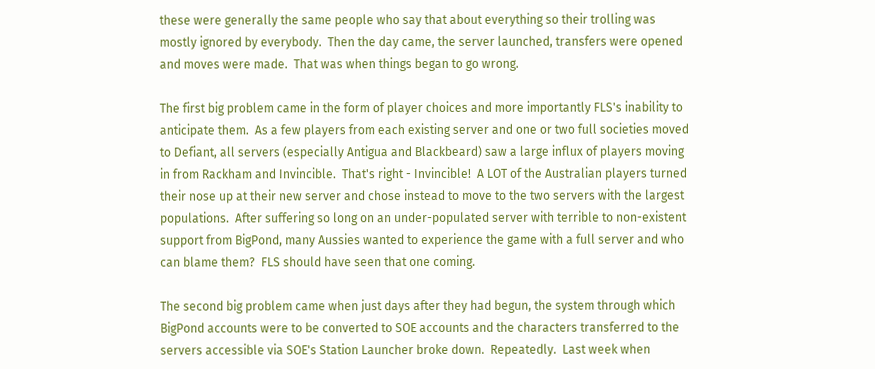these were generally the same people who say that about everything so their trolling was mostly ignored by everybody.  Then the day came, the server launched, transfers were opened and moves were made.  That was when things began to go wrong.

The first big problem came in the form of player choices and more importantly FLS's inability to anticipate them.  As a few players from each existing server and one or two full societies moved to Defiant, all servers (especially Antigua and Blackbeard) saw a large influx of players moving in from Rackham and Invincible.  That's right - Invincible!  A LOT of the Australian players turned their nose up at their new server and chose instead to move to the two servers with the largest populations.  After suffering so long on an under-populated server with terrible to non-existent support from BigPond, many Aussies wanted to experience the game with a full server and who can blame them?  FLS should have seen that one coming.

The second big problem came when just days after they had begun, the system through which BigPond accounts were to be converted to SOE accounts and the characters transferred to the servers accessible via SOE's Station Launcher broke down.  Repeatedly.  Last week when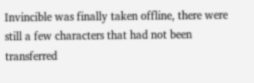Invincible was finally taken offline, there were still a few characters that had not been transferred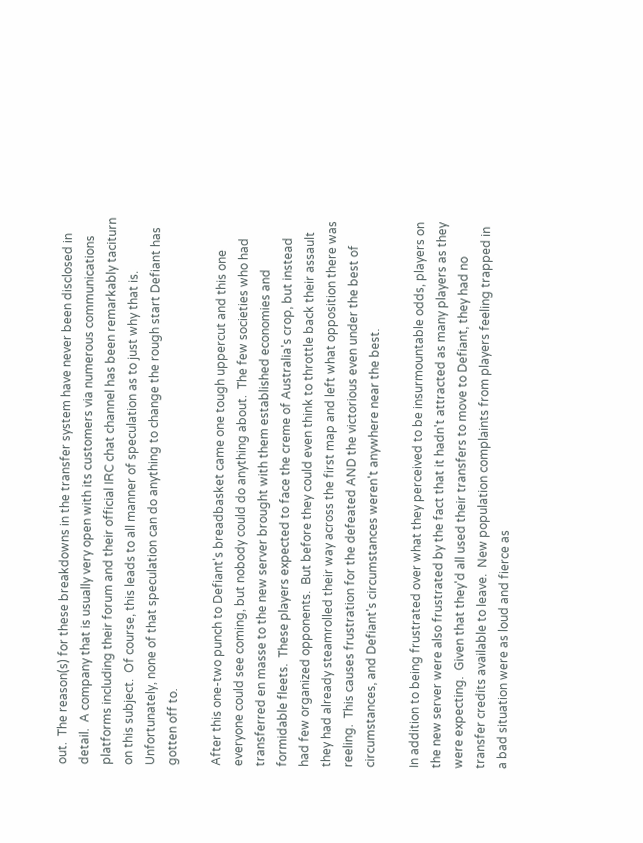out.  The reason(s) for these breakdowns in the transfer system have never been disclosed in detail.  A company that is usually very open with its customers via numerous communications platforms including their forum and their official IRC chat channel has been remarkably taciturn on this subject.  Of course, this leads to all manner of speculation as to just why that is.  Unfortunately, none of that speculation can do anything to change the rough start Defiant has gotten off to.

After this one-two punch to Defiant's breadbasket came one tough uppercut and this one everyone could see coming, but nobody could do anything about.  The few societies who had transferred en masse to the new server brought with them established economies and formidable fleets.  These players expected to face the creme of Australia's crop, but instead had few organized opponents.  But before they could even think to throttle back their assault they had already steamrolled their way across the first map and left what opposition there was reeling.  This causes frustration for the defeated AND the victorious even under the best of circumstances, and Defiant's circumstances weren't anywhere near the best.

In addition to being frustrated over what they perceived to be insurmountable odds, players on the new server were also frustrated by the fact that it hadn't attracted as many players as they were expecting.  Given that they'd all used their transfers to move to Defiant, they had no transfer credits available to leave.  New population complaints from players feeling trapped in a bad situation were as loud and fierce as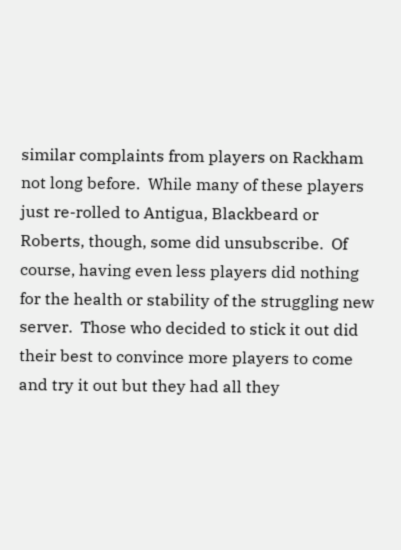similar complaints from players on Rackham not long before.  While many of these players just re-rolled to Antigua, Blackbeard or Roberts, though, some did unsubscribe.  Of course, having even less players did nothing for the health or stability of the struggling new server.  Those who decided to stick it out did their best to convince more players to come and try it out but they had all they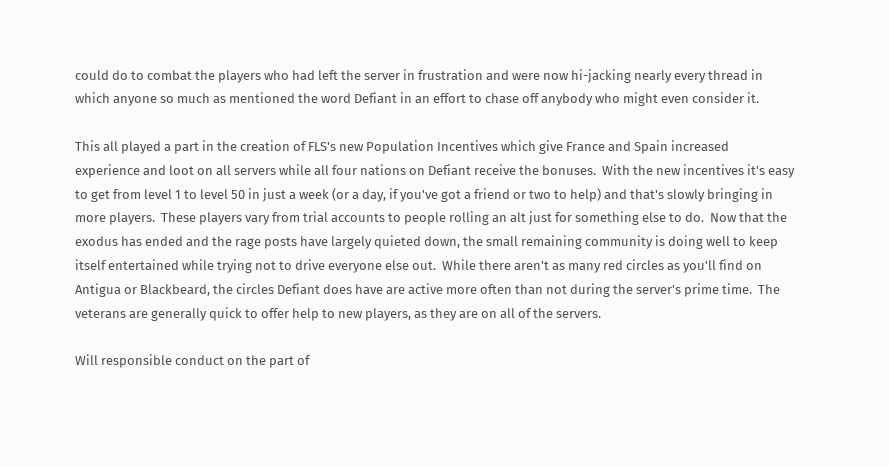could do to combat the players who had left the server in frustration and were now hi-jacking nearly every thread in which anyone so much as mentioned the word Defiant in an effort to chase off anybody who might even consider it.

This all played a part in the creation of FLS's new Population Incentives which give France and Spain increased experience and loot on all servers while all four nations on Defiant receive the bonuses.  With the new incentives it's easy to get from level 1 to level 50 in just a week (or a day, if you've got a friend or two to help) and that's slowly bringing in more players.  These players vary from trial accounts to people rolling an alt just for something else to do.  Now that the exodus has ended and the rage posts have largely quieted down, the small remaining community is doing well to keep itself entertained while trying not to drive everyone else out.  While there aren't as many red circles as you'll find on Antigua or Blackbeard, the circles Defiant does have are active more often than not during the server's prime time.  The veterans are generally quick to offer help to new players, as they are on all of the servers.

Will responsible conduct on the part of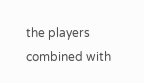the players combined with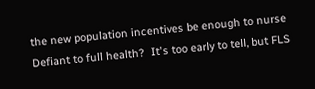the new population incentives be enough to nurse Defiant to full health?  It's too early to tell, but FLS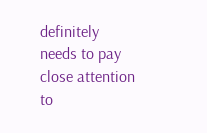definitely needs to pay close attention to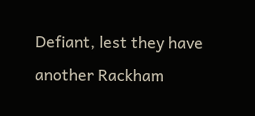Defiant, lest they have another Rackham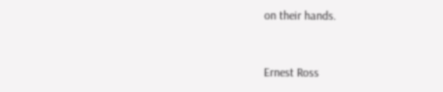on their hands.


Ernest Ross